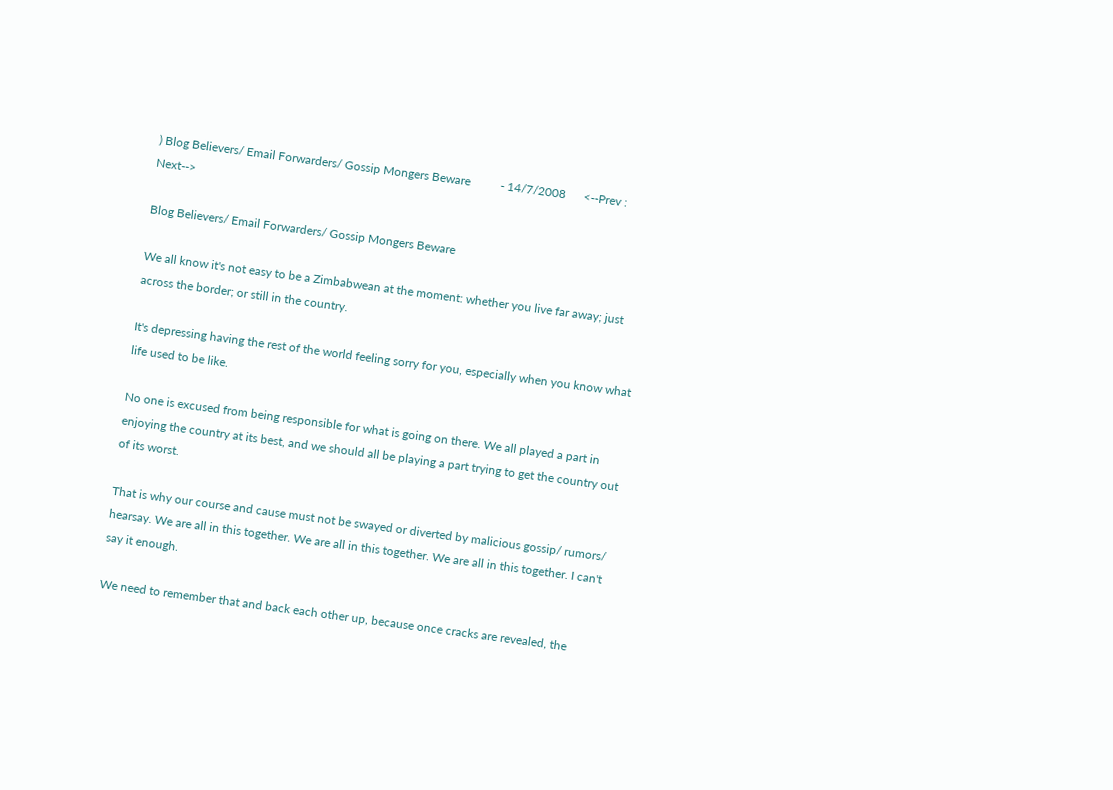) Blog Believers/ Email Forwarders/ Gossip Mongers Beware          - 14/7/2008      <--Prev : Next-->

Blog Believers/ Email Forwarders/ Gossip Mongers Beware

We all know it's not easy to be a Zimbabwean at the moment: whether you live far away; just across the border; or still in the country.

It's depressing having the rest of the world feeling sorry for you, especially when you know what life used to be like.

No one is excused from being responsible for what is going on there. We all played a part in enjoying the country at its best, and we should all be playing a part trying to get the country out of its worst.

That is why our course and cause must not be swayed or diverted by malicious gossip/ rumors/ hearsay. We are all in this together. We are all in this together. We are all in this together. I can't say it enough.

We need to remember that and back each other up, because once cracks are revealed, the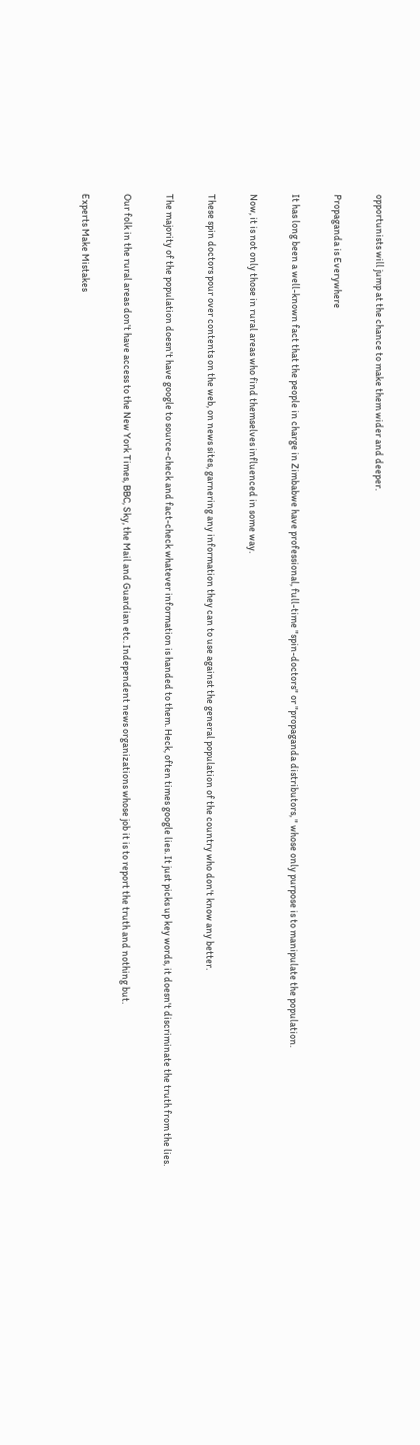opportunists will jump at the chance to make them wider and deeper.

Propaganda is Everywhere

It has long been a well-known fact that the people in charge in Zimbabwe have professional, full-time "spin-doctors" or "propaganda distributors, " whose only purpose is to manipulate the population.

Now, it is not only those in rural areas who find themselves influenced in some way.

These spin doctors pour over contents on the web, on news sites, garnering any information they can to use against the general population of the country who don't know any better.

The majority of the population doesn't have google to source-check and fact-check whatever information is handed to them. Heck, often times google lies. It just picks up key words, it doesn't discriminate the truth from the lies.

Our folk in the rural areas don't have access to the New York Times, BBC, Sky, the Mail and Guardian etc. Independent news organizations whose job it is to report the truth and nothing but.

Experts Make Mistakes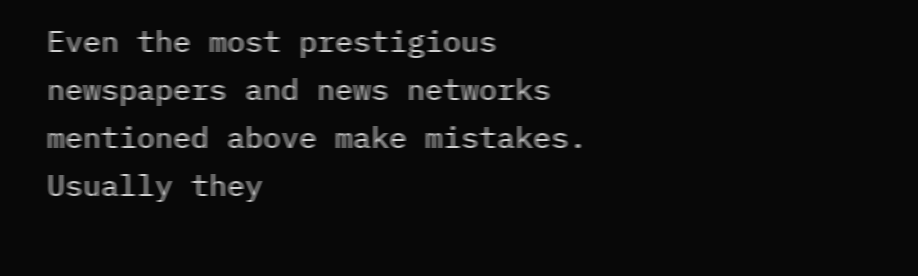Even the most prestigious newspapers and news networks mentioned above make mistakes. Usually they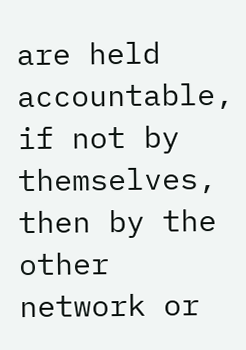are held accountable, if not by themselves, then by the other network or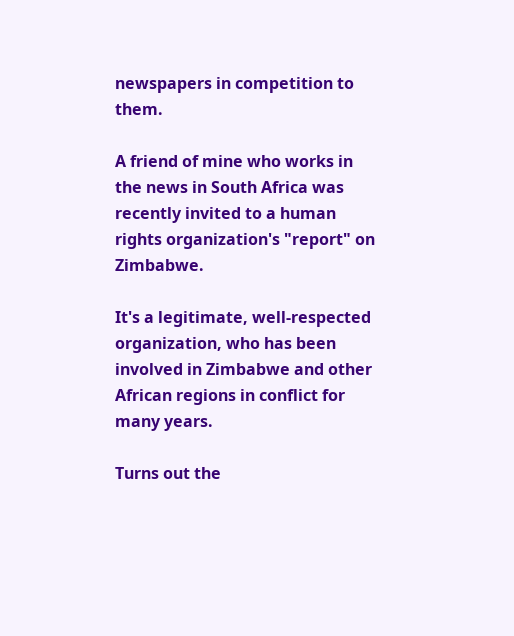newspapers in competition to them.

A friend of mine who works in the news in South Africa was recently invited to a human rights organization's "report" on Zimbabwe.

It's a legitimate, well-respected organization, who has been involved in Zimbabwe and other African regions in conflict for many years.

Turns out the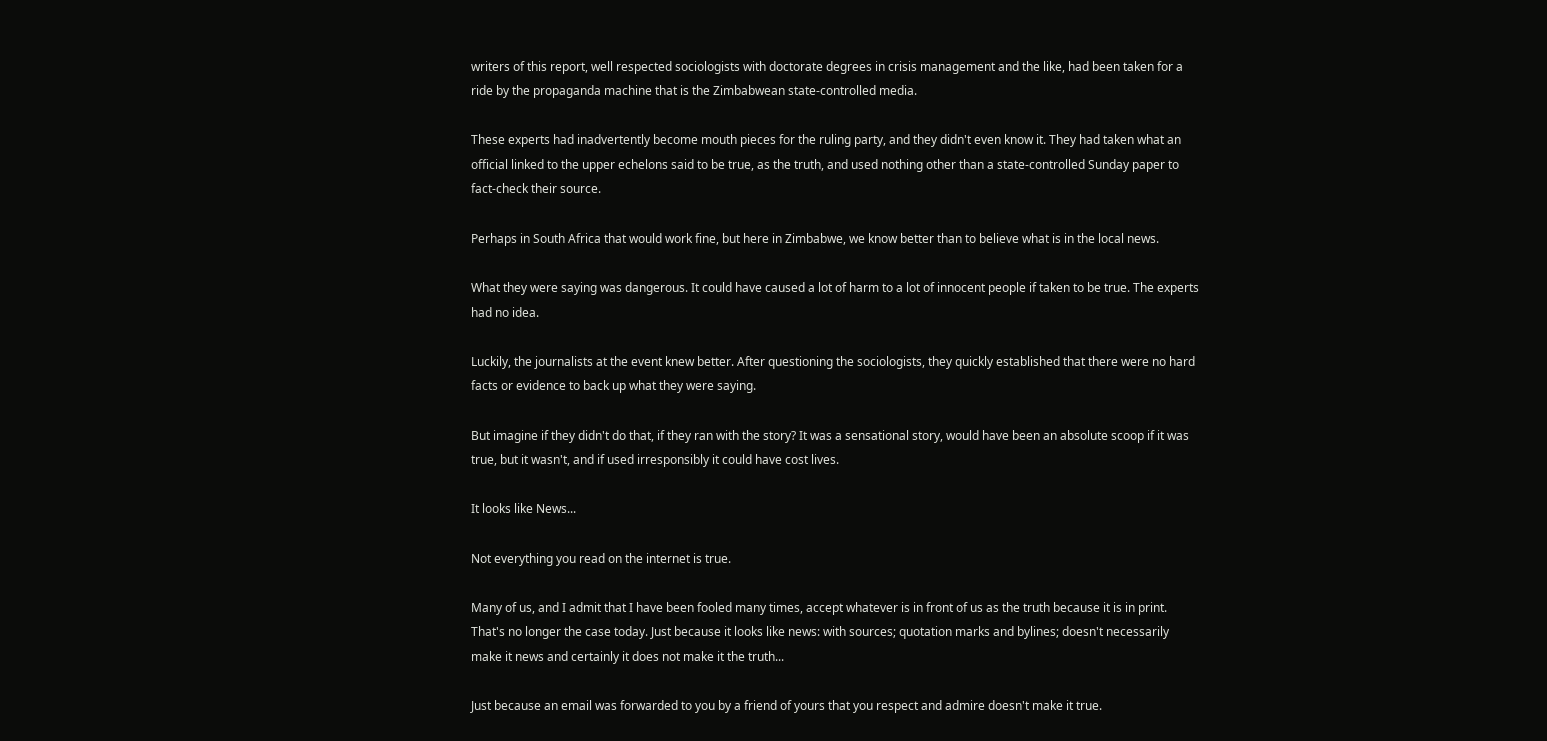writers of this report, well respected sociologists with doctorate degrees in crisis management and the like, had been taken for a ride by the propaganda machine that is the Zimbabwean state-controlled media.

These experts had inadvertently become mouth pieces for the ruling party, and they didn't even know it. They had taken what an official linked to the upper echelons said to be true, as the truth, and used nothing other than a state-controlled Sunday paper to fact-check their source.

Perhaps in South Africa that would work fine, but here in Zimbabwe, we know better than to believe what is in the local news.

What they were saying was dangerous. It could have caused a lot of harm to a lot of innocent people if taken to be true. The experts had no idea.

Luckily, the journalists at the event knew better. After questioning the sociologists, they quickly established that there were no hard facts or evidence to back up what they were saying.

But imagine if they didn't do that, if they ran with the story? It was a sensational story, would have been an absolute scoop if it was true, but it wasn't, and if used irresponsibly it could have cost lives.

It looks like News...

Not everything you read on the internet is true.

Many of us, and I admit that I have been fooled many times, accept whatever is in front of us as the truth because it is in print. That's no longer the case today. Just because it looks like news: with sources; quotation marks and bylines; doesn't necessarily make it news and certainly it does not make it the truth...

Just because an email was forwarded to you by a friend of yours that you respect and admire doesn't make it true.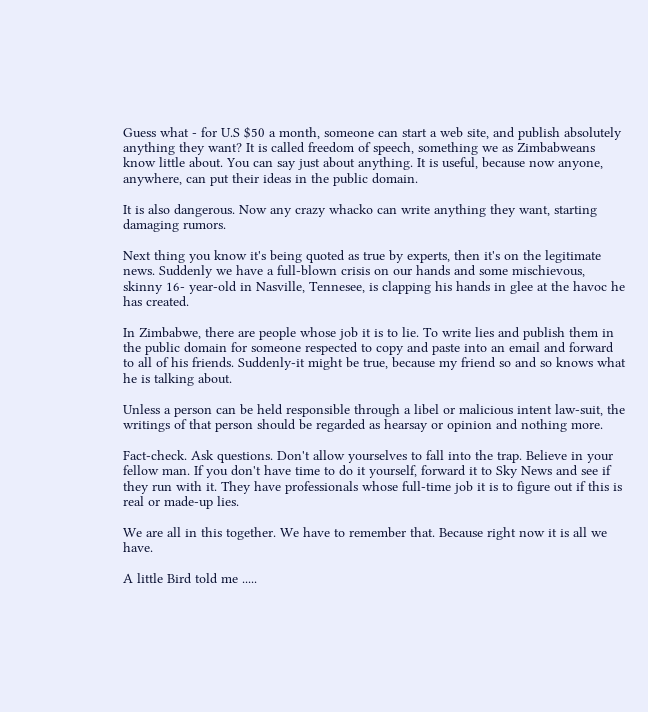Guess what - for U.S $50 a month, someone can start a web site, and publish absolutely anything they want? It is called freedom of speech, something we as Zimbabweans know little about. You can say just about anything. It is useful, because now anyone, anywhere, can put their ideas in the public domain.

It is also dangerous. Now any crazy whacko can write anything they want, starting damaging rumors.

Next thing you know it's being quoted as true by experts, then it's on the legitimate news. Suddenly we have a full-blown crisis on our hands and some mischievous, skinny 16- year-old in Nasville, Tennesee, is clapping his hands in glee at the havoc he has created.

In Zimbabwe, there are people whose job it is to lie. To write lies and publish them in the public domain for someone respected to copy and paste into an email and forward to all of his friends. Suddenly-it might be true, because my friend so and so knows what he is talking about.

Unless a person can be held responsible through a libel or malicious intent law-suit, the writings of that person should be regarded as hearsay or opinion and nothing more.

Fact-check. Ask questions. Don't allow yourselves to fall into the trap. Believe in your fellow man. If you don't have time to do it yourself, forward it to Sky News and see if they run with it. They have professionals whose full-time job it is to figure out if this is real or made-up lies.

We are all in this together. We have to remember that. Because right now it is all we have.

A little Bird told me .....